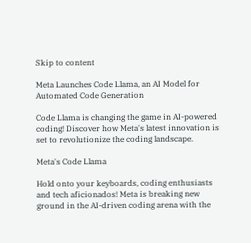Skip to content

Meta Launches Code Llama, an AI Model for Automated Code Generation

Code Llama is changing the game in AI-powered coding! Discover how Meta's latest innovation is set to revolutionize the coding landscape.

Meta's Code Llama

Hold onto your keyboards, coding enthusiasts and tech aficionados! Meta is breaking new ground in the AI-driven coding arena with the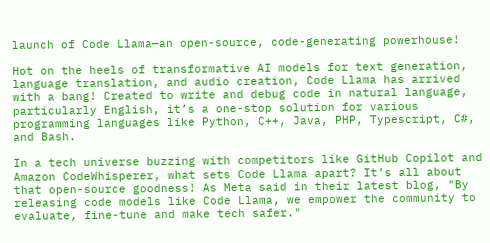launch of Code Llama—an open-source, code-generating powerhouse!

Hot on the heels of transformative AI models for text generation, language translation, and audio creation, Code Llama has arrived with a bang! Created to write and debug code in natural language, particularly English, it’s a one-stop solution for various programming languages like Python, C++, Java, PHP, Typescript, C#, and Bash.

In a tech universe buzzing with competitors like GitHub Copilot and Amazon CodeWhisperer, what sets Code Llama apart? It’s all about that open-source goodness! As Meta said in their latest blog, "By releasing code models like Code Llama, we empower the community to evaluate, fine-tune and make tech safer."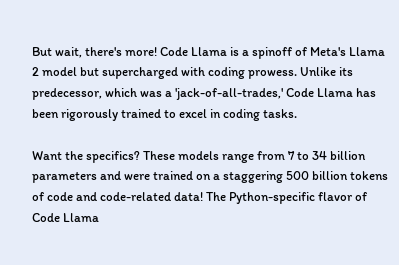But wait, there's more! Code Llama is a spinoff of Meta's Llama 2 model but supercharged with coding prowess. Unlike its predecessor, which was a 'jack-of-all-trades,' Code Llama has been rigorously trained to excel in coding tasks.

Want the specifics? These models range from 7 to 34 billion parameters and were trained on a staggering 500 billion tokens of code and code-related data! The Python-specific flavor of Code Llama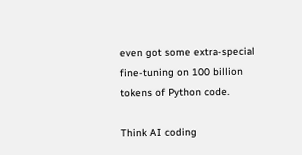even got some extra-special fine-tuning on 100 billion tokens of Python code.

Think AI coding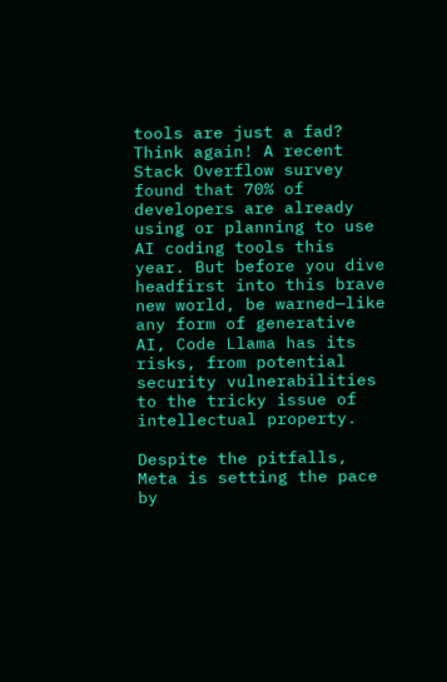tools are just a fad? Think again! A recent Stack Overflow survey found that 70% of developers are already using or planning to use AI coding tools this year. But before you dive headfirst into this brave new world, be warned—like any form of generative AI, Code Llama has its risks, from potential security vulnerabilities to the tricky issue of intellectual property.

Despite the pitfalls, Meta is setting the pace by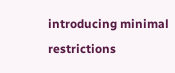introducing minimal restrictions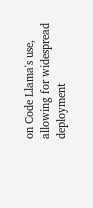on Code Llama's use, allowing for widespread deployment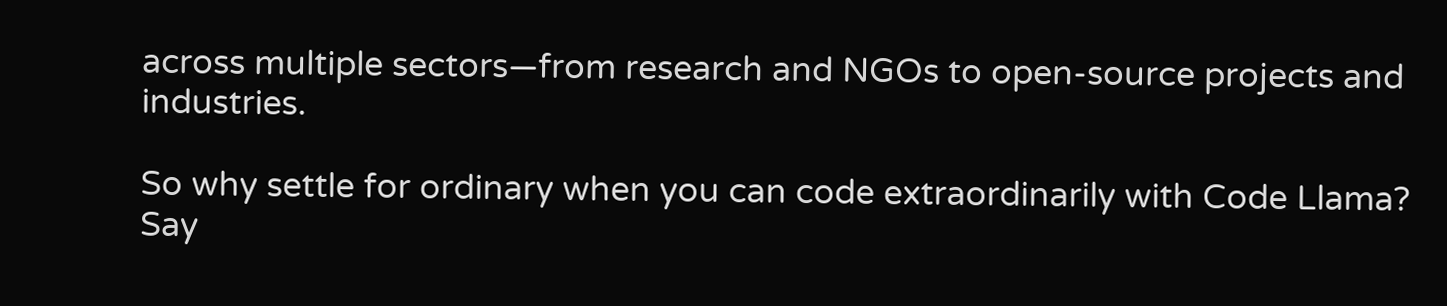across multiple sectors—from research and NGOs to open-source projects and industries.

So why settle for ordinary when you can code extraordinarily with Code Llama? Say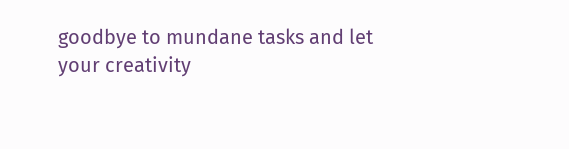goodbye to mundane tasks and let your creativity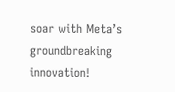soar with Meta’s groundbreaking innovation!